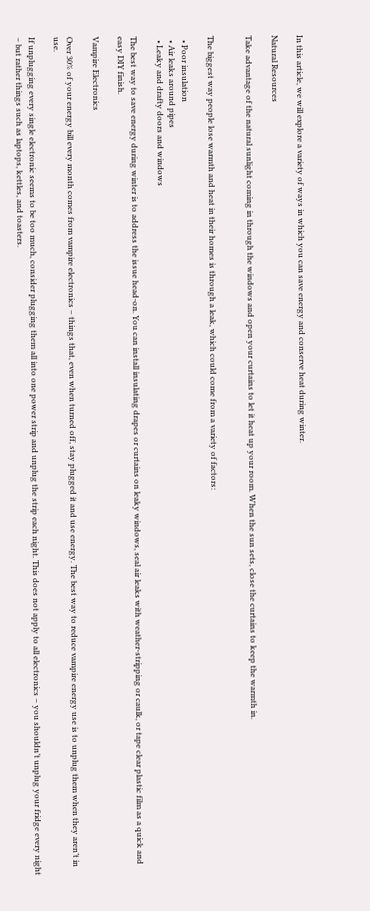In this article, we will explore a variety of ways in which you can save energy and conserve heat during winter.

Natural Resources

Take advantage of the natural sunlight coming in through the windows and open your curtains to let it heat up your room. When the sun sets, close the curtains to keep the warmth in.


The biggest way people lose warmth and heat in their homes is through a leak, which could come from a variety of factors:

  • Poor insulation
  • Air leaks around pipes
  • Leaky and drafty doors and windows

The best way to save energy during winter is to address the issue head-on. You can install insulating drapes or curtains on leaky windows, seal air leaks with weather-stripping or caulk, or tape clear plastic film as a quick and easy DIY finish.

Vampire Electronics

Over 30% of your energy bill every month comes from vampire electronics – things that, even when turned off, stay plugged it and use energy. The best way to reduce vampire energy use is to unplug them when they aren’t in use.

If unplugging every single electronic seems to be too much, consider plugging them all into one power strip and unplug the strip each night. This does not apply to all electronics – you shouldn’t unplug your fridge every night – but rather things such as laptops, kettles, and toasters.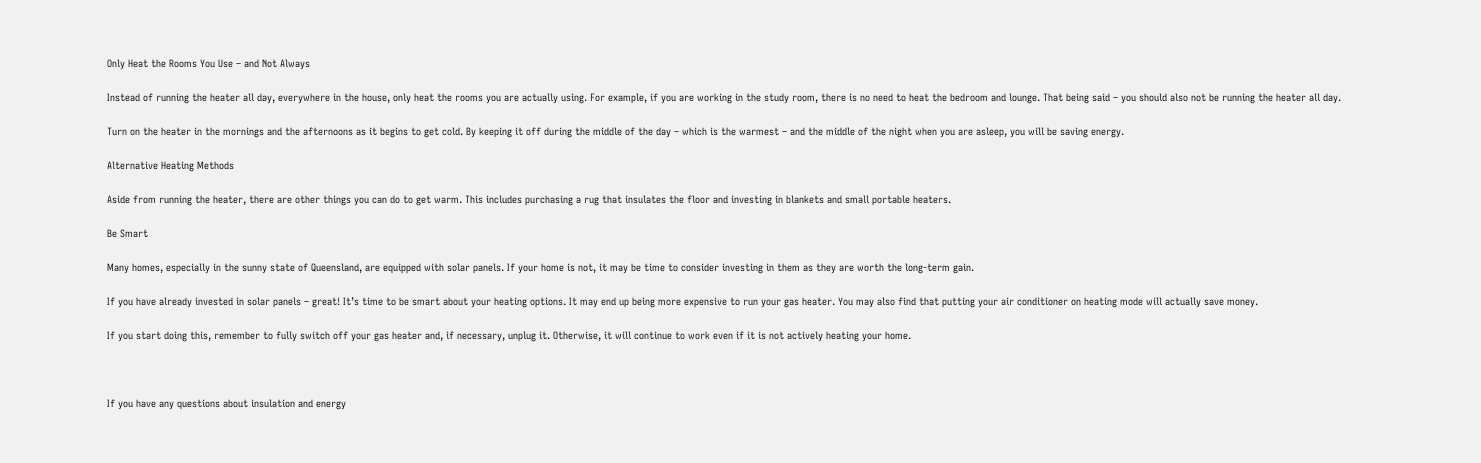Only Heat the Rooms You Use – and Not Always

Instead of running the heater all day, everywhere in the house, only heat the rooms you are actually using. For example, if you are working in the study room, there is no need to heat the bedroom and lounge. That being said – you should also not be running the heater all day.

Turn on the heater in the mornings and the afternoons as it begins to get cold. By keeping it off during the middle of the day – which is the warmest – and the middle of the night when you are asleep, you will be saving energy.

Alternative Heating Methods

Aside from running the heater, there are other things you can do to get warm. This includes purchasing a rug that insulates the floor and investing in blankets and small portable heaters.

Be Smart

Many homes, especially in the sunny state of Queensland, are equipped with solar panels. If your home is not, it may be time to consider investing in them as they are worth the long-term gain.

If you have already invested in solar panels – great! It’s time to be smart about your heating options. It may end up being more expensive to run your gas heater. You may also find that putting your air conditioner on heating mode will actually save money.

If you start doing this, remember to fully switch off your gas heater and, if necessary, unplug it. Otherwise, it will continue to work even if it is not actively heating your home.



If you have any questions about insulation and energy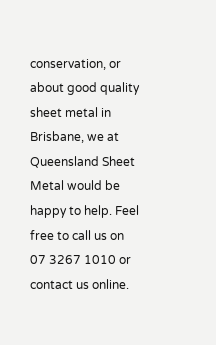conservation, or about good quality sheet metal in Brisbane, we at Queensland Sheet Metal would be happy to help. Feel free to call us on 07 3267 1010 or contact us online.